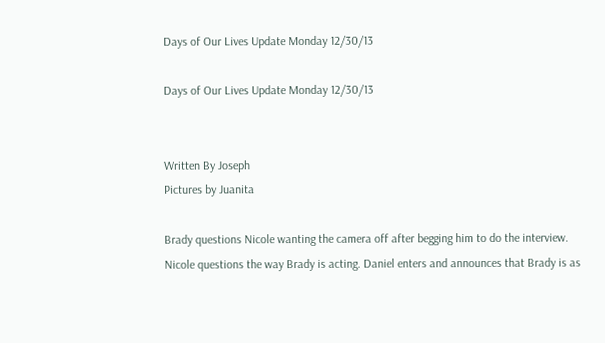Days of Our Lives Update Monday 12/30/13

Days of Our Lives Update Monday 12/30/13


Written By Joseph
Pictures by Juanita

Brady questions Nicole wanting the camera off after begging him to do the interview. Nicole questions the way Brady is acting. Daniel enters and announces that Brady is as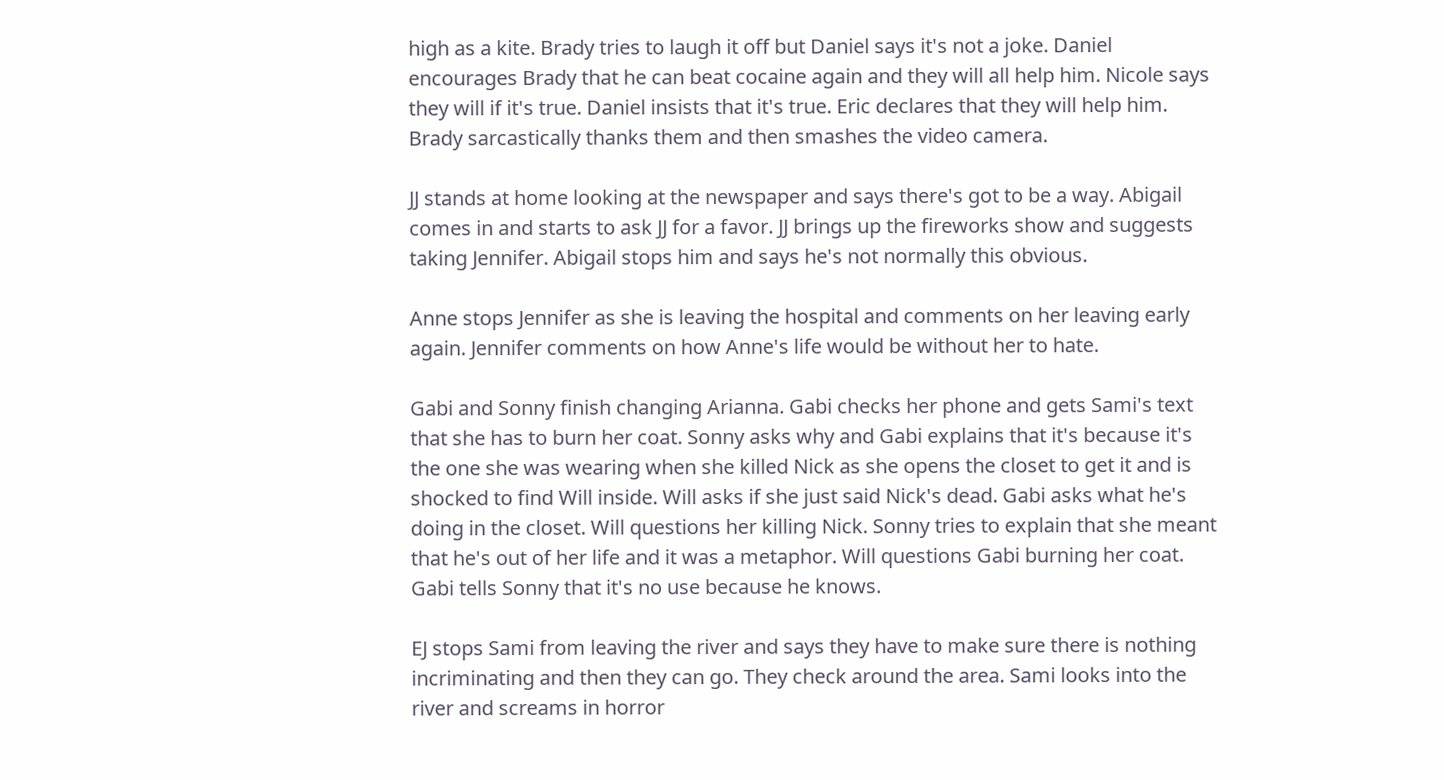high as a kite. Brady tries to laugh it off but Daniel says it's not a joke. Daniel encourages Brady that he can beat cocaine again and they will all help him. Nicole says they will if it's true. Daniel insists that it's true. Eric declares that they will help him. Brady sarcastically thanks them and then smashes the video camera.

JJ stands at home looking at the newspaper and says there's got to be a way. Abigail comes in and starts to ask JJ for a favor. JJ brings up the fireworks show and suggests taking Jennifer. Abigail stops him and says he's not normally this obvious.

Anne stops Jennifer as she is leaving the hospital and comments on her leaving early again. Jennifer comments on how Anne's life would be without her to hate.

Gabi and Sonny finish changing Arianna. Gabi checks her phone and gets Sami's text that she has to burn her coat. Sonny asks why and Gabi explains that it's because it's the one she was wearing when she killed Nick as she opens the closet to get it and is shocked to find Will inside. Will asks if she just said Nick's dead. Gabi asks what he's doing in the closet. Will questions her killing Nick. Sonny tries to explain that she meant that he's out of her life and it was a metaphor. Will questions Gabi burning her coat. Gabi tells Sonny that it's no use because he knows.

EJ stops Sami from leaving the river and says they have to make sure there is nothing incriminating and then they can go. They check around the area. Sami looks into the river and screams in horror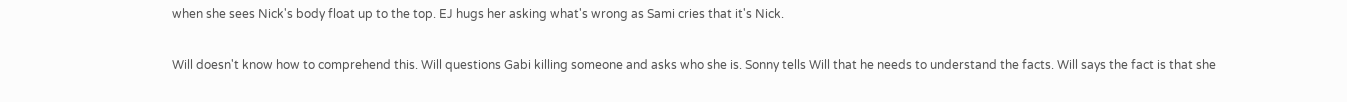when she sees Nick's body float up to the top. EJ hugs her asking what's wrong as Sami cries that it's Nick.

Will doesn't know how to comprehend this. Will questions Gabi killing someone and asks who she is. Sonny tells Will that he needs to understand the facts. Will says the fact is that she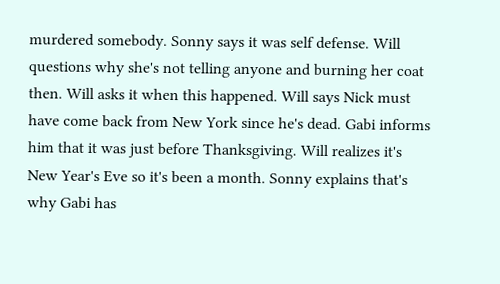murdered somebody. Sonny says it was self defense. Will questions why she's not telling anyone and burning her coat then. Will asks it when this happened. Will says Nick must have come back from New York since he's dead. Gabi informs him that it was just before Thanksgiving. Will realizes it's New Year's Eve so it's been a month. Sonny explains that's why Gabi has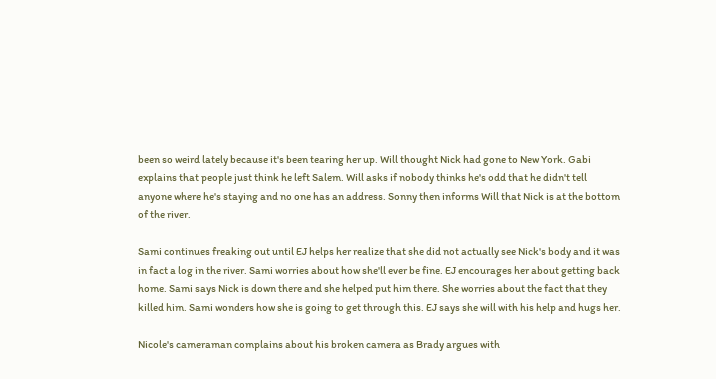been so weird lately because it's been tearing her up. Will thought Nick had gone to New York. Gabi explains that people just think he left Salem. Will asks if nobody thinks he's odd that he didn't tell anyone where he's staying and no one has an address. Sonny then informs Will that Nick is at the bottom of the river.

Sami continues freaking out until EJ helps her realize that she did not actually see Nick's body and it was in fact a log in the river. Sami worries about how she'll ever be fine. EJ encourages her about getting back home. Sami says Nick is down there and she helped put him there. She worries about the fact that they killed him. Sami wonders how she is going to get through this. EJ says she will with his help and hugs her.

Nicole's cameraman complains about his broken camera as Brady argues with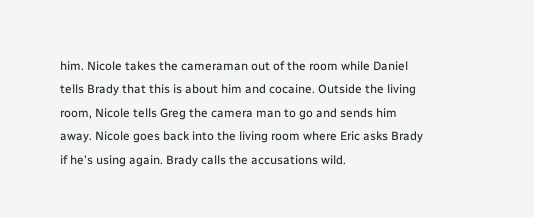him. Nicole takes the cameraman out of the room while Daniel tells Brady that this is about him and cocaine. Outside the living room, Nicole tells Greg the camera man to go and sends him away. Nicole goes back into the living room where Eric asks Brady if he's using again. Brady calls the accusations wild.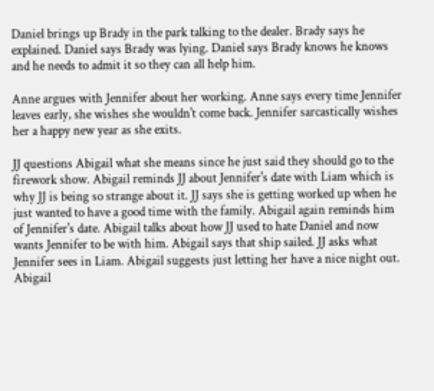Daniel brings up Brady in the park talking to the dealer. Brady says he explained. Daniel says Brady was lying. Daniel says Brady knows he knows and he needs to admit it so they can all help him.

Anne argues with Jennifer about her working. Anne says every time Jennifer leaves early, she wishes she wouldn't come back. Jennifer sarcastically wishes her a happy new year as she exits.

JJ questions Abigail what she means since he just said they should go to the firework show. Abigail reminds JJ about Jennifer's date with Liam which is why JJ is being so strange about it. JJ says she is getting worked up when he just wanted to have a good time with the family. Abigail again reminds him of Jennifer's date. Abigail talks about how JJ used to hate Daniel and now wants Jennifer to be with him. Abigail says that ship sailed. JJ asks what Jennifer sees in Liam. Abigail suggests just letting her have a nice night out. Abigail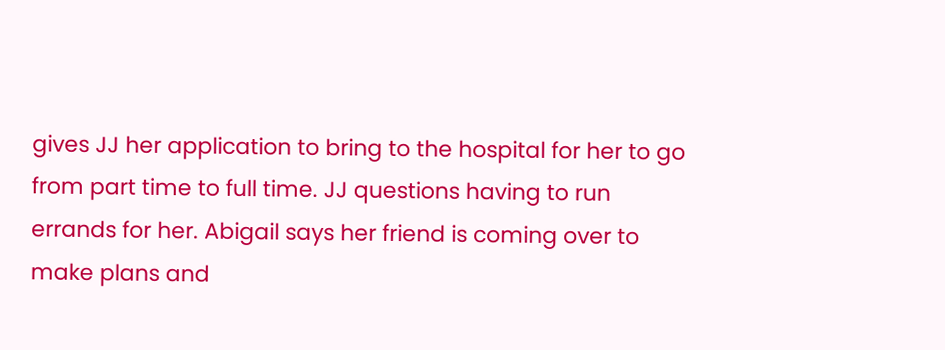gives JJ her application to bring to the hospital for her to go from part time to full time. JJ questions having to run errands for her. Abigail says her friend is coming over to make plans and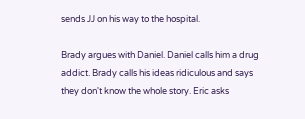sends JJ on his way to the hospital.

Brady argues with Daniel. Daniel calls him a drug addict. Brady calls his ideas ridiculous and says they don't know the whole story. Eric asks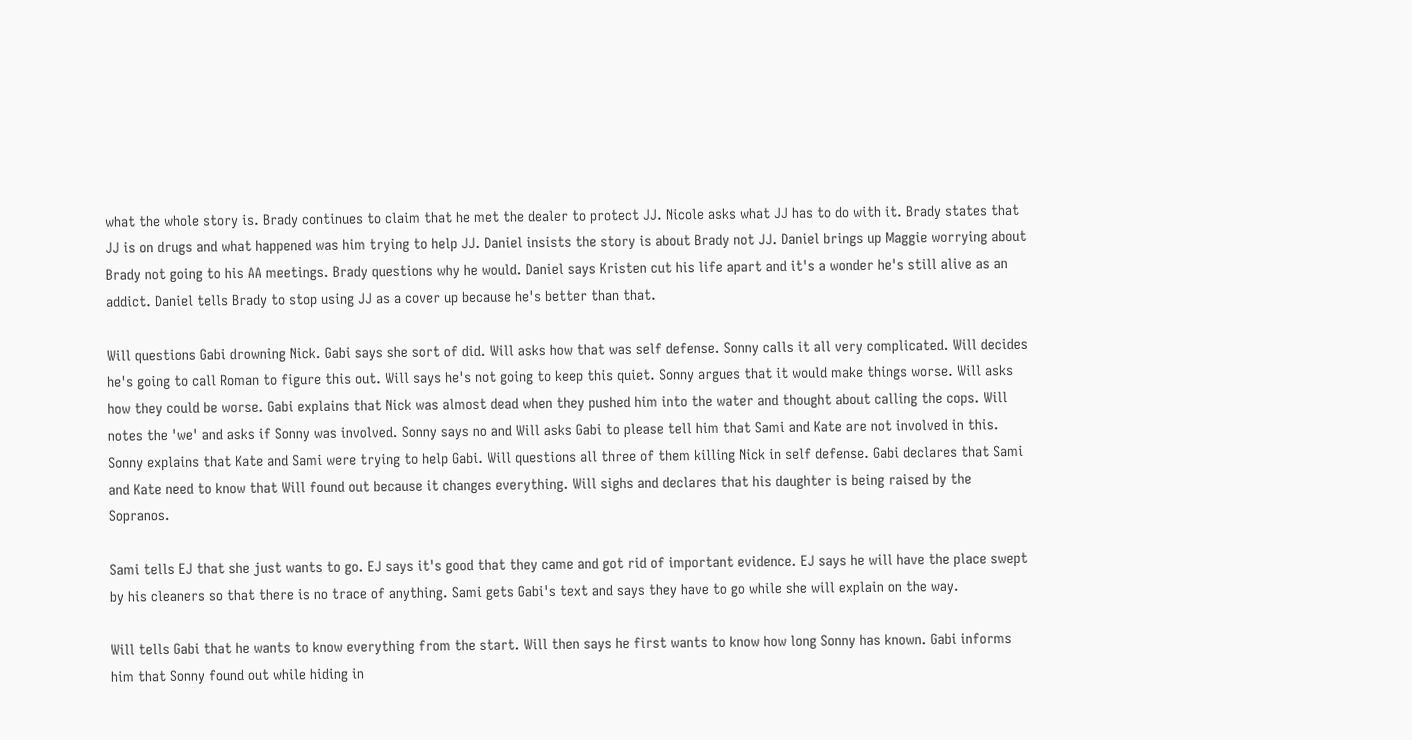what the whole story is. Brady continues to claim that he met the dealer to protect JJ. Nicole asks what JJ has to do with it. Brady states that JJ is on drugs and what happened was him trying to help JJ. Daniel insists the story is about Brady not JJ. Daniel brings up Maggie worrying about Brady not going to his AA meetings. Brady questions why he would. Daniel says Kristen cut his life apart and it's a wonder he's still alive as an addict. Daniel tells Brady to stop using JJ as a cover up because he's better than that.

Will questions Gabi drowning Nick. Gabi says she sort of did. Will asks how that was self defense. Sonny calls it all very complicated. Will decides he's going to call Roman to figure this out. Will says he's not going to keep this quiet. Sonny argues that it would make things worse. Will asks how they could be worse. Gabi explains that Nick was almost dead when they pushed him into the water and thought about calling the cops. Will notes the 'we' and asks if Sonny was involved. Sonny says no and Will asks Gabi to please tell him that Sami and Kate are not involved in this. Sonny explains that Kate and Sami were trying to help Gabi. Will questions all three of them killing Nick in self defense. Gabi declares that Sami and Kate need to know that Will found out because it changes everything. Will sighs and declares that his daughter is being raised by the Sopranos.

Sami tells EJ that she just wants to go. EJ says it's good that they came and got rid of important evidence. EJ says he will have the place swept by his cleaners so that there is no trace of anything. Sami gets Gabi's text and says they have to go while she will explain on the way.

Will tells Gabi that he wants to know everything from the start. Will then says he first wants to know how long Sonny has known. Gabi informs him that Sonny found out while hiding in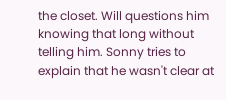the closet. Will questions him knowing that long without telling him. Sonny tries to explain that he wasn't clear at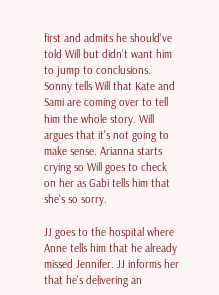first and admits he should've told Will but didn't want him to jump to conclusions. Sonny tells Will that Kate and Sami are coming over to tell him the whole story. Will argues that it's not going to make sense. Arianna starts crying so Will goes to check on her as Gabi tells him that she's so sorry.

JJ goes to the hospital where Anne tells him that he already missed Jennifer. JJ informs her that he's delivering an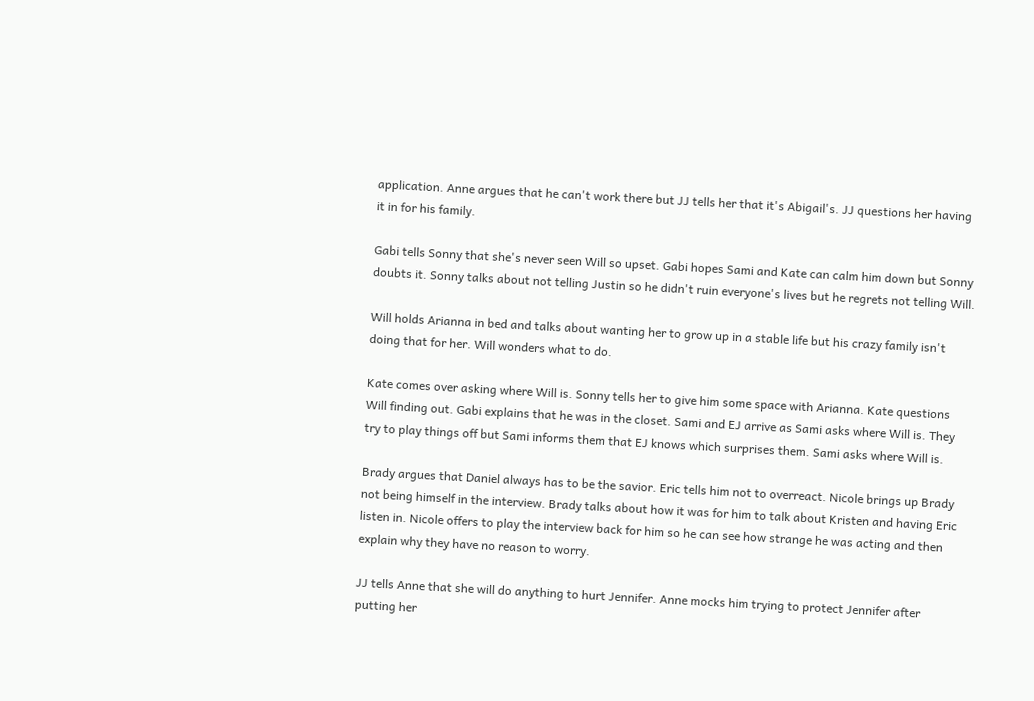application. Anne argues that he can't work there but JJ tells her that it's Abigail's. JJ questions her having it in for his family.

Gabi tells Sonny that she's never seen Will so upset. Gabi hopes Sami and Kate can calm him down but Sonny doubts it. Sonny talks about not telling Justin so he didn't ruin everyone's lives but he regrets not telling Will.

Will holds Arianna in bed and talks about wanting her to grow up in a stable life but his crazy family isn't doing that for her. Will wonders what to do.

Kate comes over asking where Will is. Sonny tells her to give him some space with Arianna. Kate questions Will finding out. Gabi explains that he was in the closet. Sami and EJ arrive as Sami asks where Will is. They try to play things off but Sami informs them that EJ knows which surprises them. Sami asks where Will is.

Brady argues that Daniel always has to be the savior. Eric tells him not to overreact. Nicole brings up Brady not being himself in the interview. Brady talks about how it was for him to talk about Kristen and having Eric listen in. Nicole offers to play the interview back for him so he can see how strange he was acting and then explain why they have no reason to worry.

JJ tells Anne that she will do anything to hurt Jennifer. Anne mocks him trying to protect Jennifer after putting her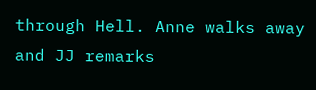through Hell. Anne walks away and JJ remarks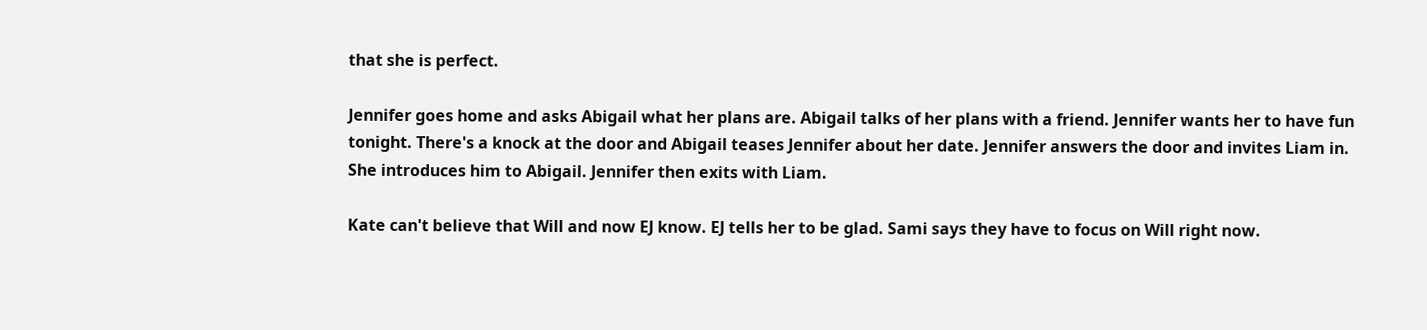that she is perfect.

Jennifer goes home and asks Abigail what her plans are. Abigail talks of her plans with a friend. Jennifer wants her to have fun tonight. There's a knock at the door and Abigail teases Jennifer about her date. Jennifer answers the door and invites Liam in. She introduces him to Abigail. Jennifer then exits with Liam.

Kate can't believe that Will and now EJ know. EJ tells her to be glad. Sami says they have to focus on Will right now.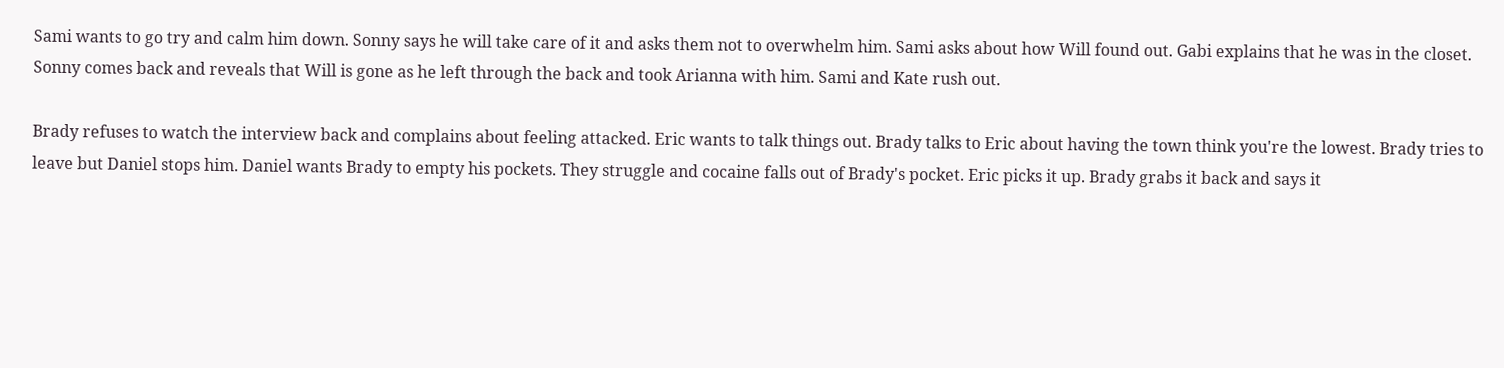Sami wants to go try and calm him down. Sonny says he will take care of it and asks them not to overwhelm him. Sami asks about how Will found out. Gabi explains that he was in the closet. Sonny comes back and reveals that Will is gone as he left through the back and took Arianna with him. Sami and Kate rush out.

Brady refuses to watch the interview back and complains about feeling attacked. Eric wants to talk things out. Brady talks to Eric about having the town think you're the lowest. Brady tries to leave but Daniel stops him. Daniel wants Brady to empty his pockets. They struggle and cocaine falls out of Brady's pocket. Eric picks it up. Brady grabs it back and says it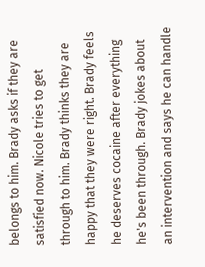belongs to him. Brady asks if they are satisfied now. Nicole tries to get through to him. Brady thinks they are happy that they were right. Brady feels he deserves cocaine after everything he's been through. Brady jokes about an intervention and says he can handle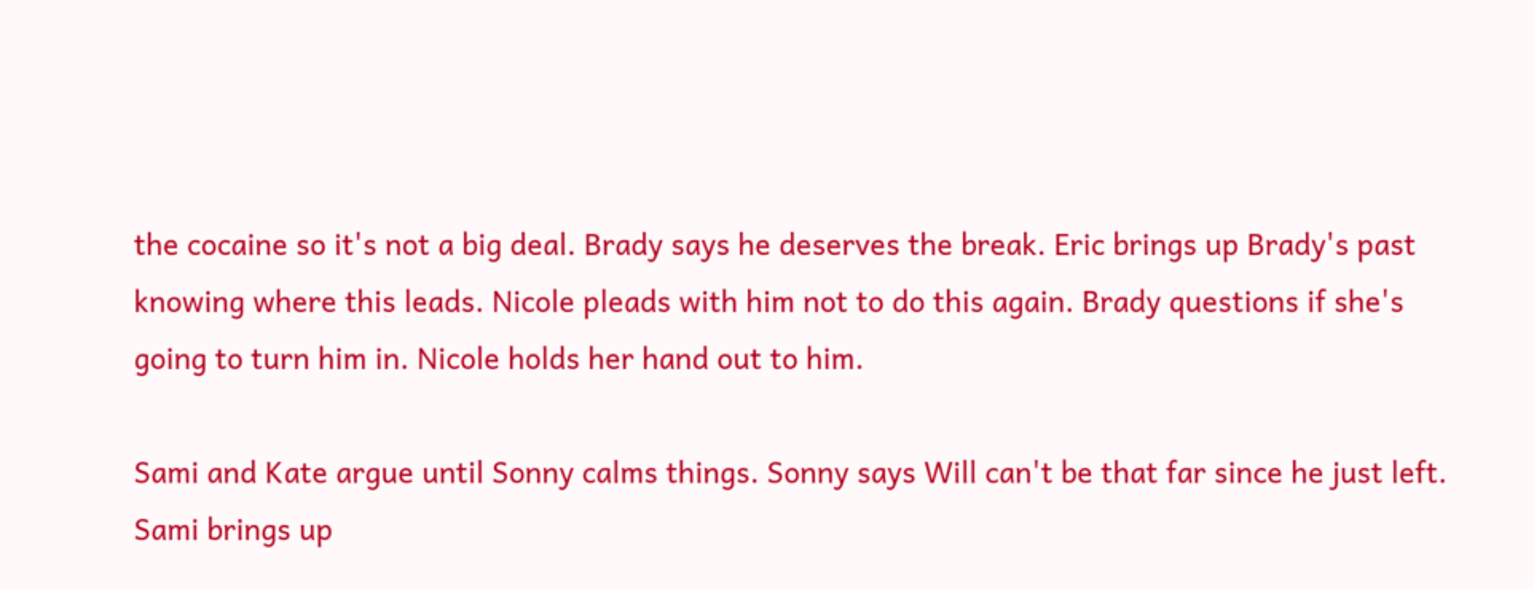the cocaine so it's not a big deal. Brady says he deserves the break. Eric brings up Brady's past knowing where this leads. Nicole pleads with him not to do this again. Brady questions if she's going to turn him in. Nicole holds her hand out to him.

Sami and Kate argue until Sonny calms things. Sonny says Will can't be that far since he just left. Sami brings up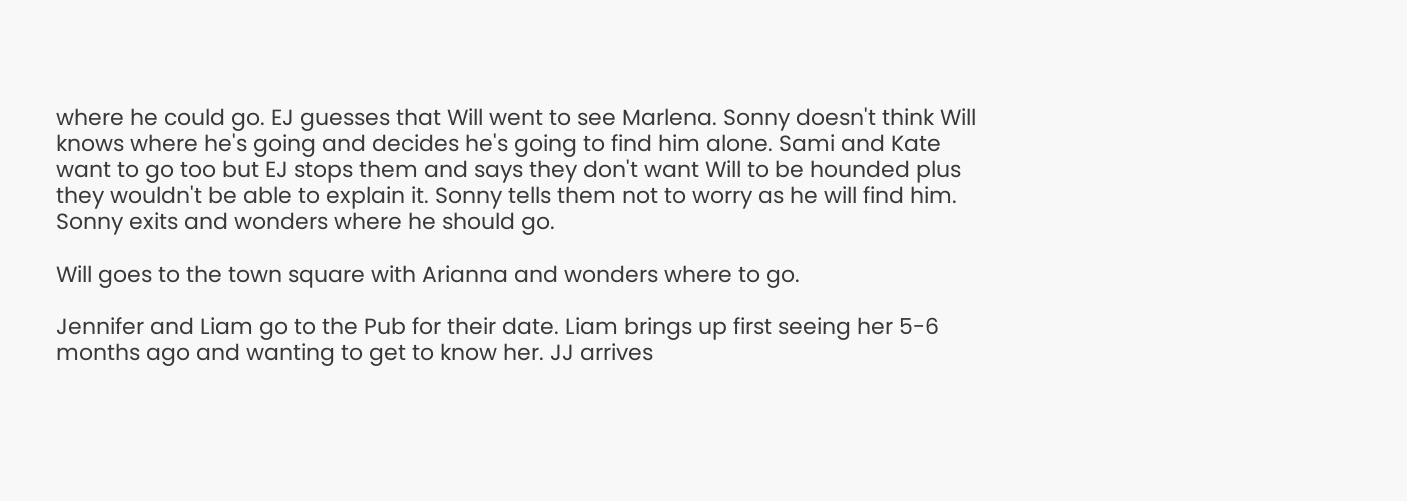where he could go. EJ guesses that Will went to see Marlena. Sonny doesn't think Will knows where he's going and decides he's going to find him alone. Sami and Kate want to go too but EJ stops them and says they don't want Will to be hounded plus they wouldn't be able to explain it. Sonny tells them not to worry as he will find him. Sonny exits and wonders where he should go.

Will goes to the town square with Arianna and wonders where to go.

Jennifer and Liam go to the Pub for their date. Liam brings up first seeing her 5-6 months ago and wanting to get to know her. JJ arrives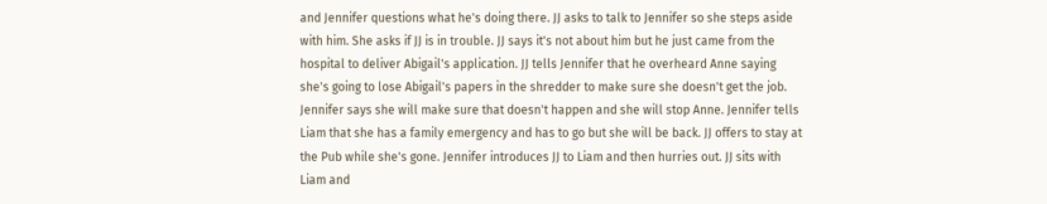and Jennifer questions what he's doing there. JJ asks to talk to Jennifer so she steps aside with him. She asks if JJ is in trouble. JJ says it's not about him but he just came from the hospital to deliver Abigail's application. JJ tells Jennifer that he overheard Anne saying she's going to lose Abigail's papers in the shredder to make sure she doesn't get the job. Jennifer says she will make sure that doesn't happen and she will stop Anne. Jennifer tells Liam that she has a family emergency and has to go but she will be back. JJ offers to stay at the Pub while she's gone. Jennifer introduces JJ to Liam and then hurries out. JJ sits with Liam and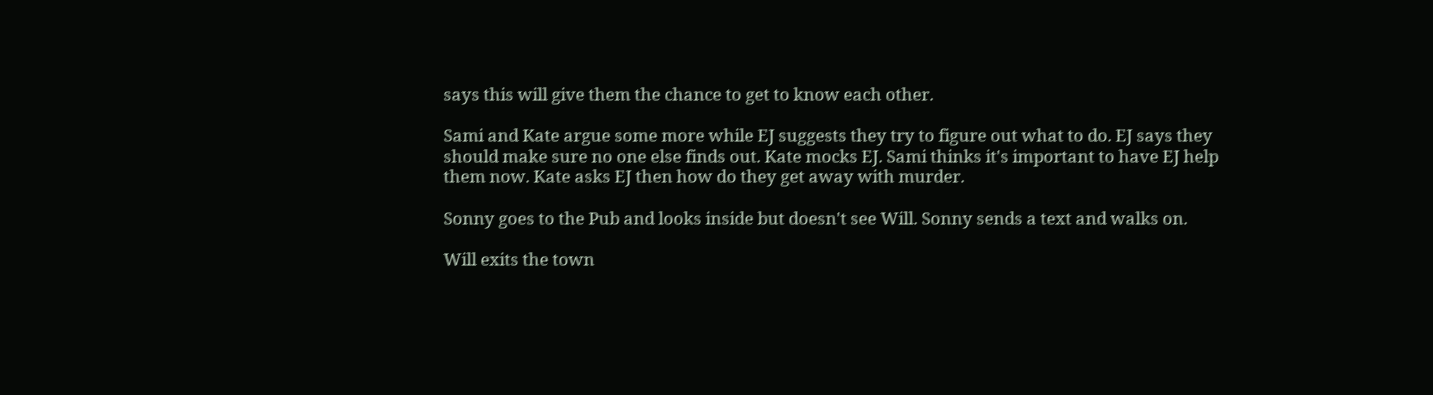says this will give them the chance to get to know each other.

Sami and Kate argue some more while EJ suggests they try to figure out what to do. EJ says they should make sure no one else finds out. Kate mocks EJ. Sami thinks it's important to have EJ help them now. Kate asks EJ then how do they get away with murder.

Sonny goes to the Pub and looks inside but doesn't see Will. Sonny sends a text and walks on.

Will exits the town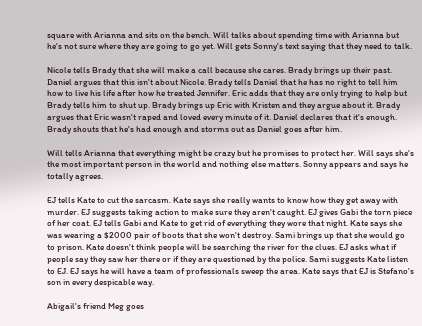square with Arianna and sits on the bench. Will talks about spending time with Arianna but he's not sure where they are going to go yet. Will gets Sonny's text saying that they need to talk.

Nicole tells Brady that she will make a call because she cares. Brady brings up their past. Daniel argues that this isn't about Nicole. Brady tells Daniel that he has no right to tell him how to live his life after how he treated Jennifer. Eric adds that they are only trying to help but Brady tells him to shut up. Brady brings up Eric with Kristen and they argue about it. Brady argues that Eric wasn't raped and loved every minute of it. Daniel declares that it's enough. Brady shouts that he's had enough and storms out as Daniel goes after him.

Will tells Arianna that everything might be crazy but he promises to protect her. Will says she's the most important person in the world and nothing else matters. Sonny appears and says he totally agrees.

EJ tells Kate to cut the sarcasm. Kate says she really wants to know how they get away with murder. EJ suggests taking action to make sure they aren't caught. EJ gives Gabi the torn piece of her coat. EJ tells Gabi and Kate to get rid of everything they wore that night. Kate says she was wearing a $2000 pair of boots that she won't destroy. Sami brings up that she would go to prison. Kate doesn't think people will be searching the river for the clues. EJ asks what if people say they saw her there or if they are questioned by the police. Sami suggests Kate listen to EJ. EJ says he will have a team of professionals sweep the area. Kate says that EJ is Stefano's son in every despicable way.

Abigail's friend Meg goes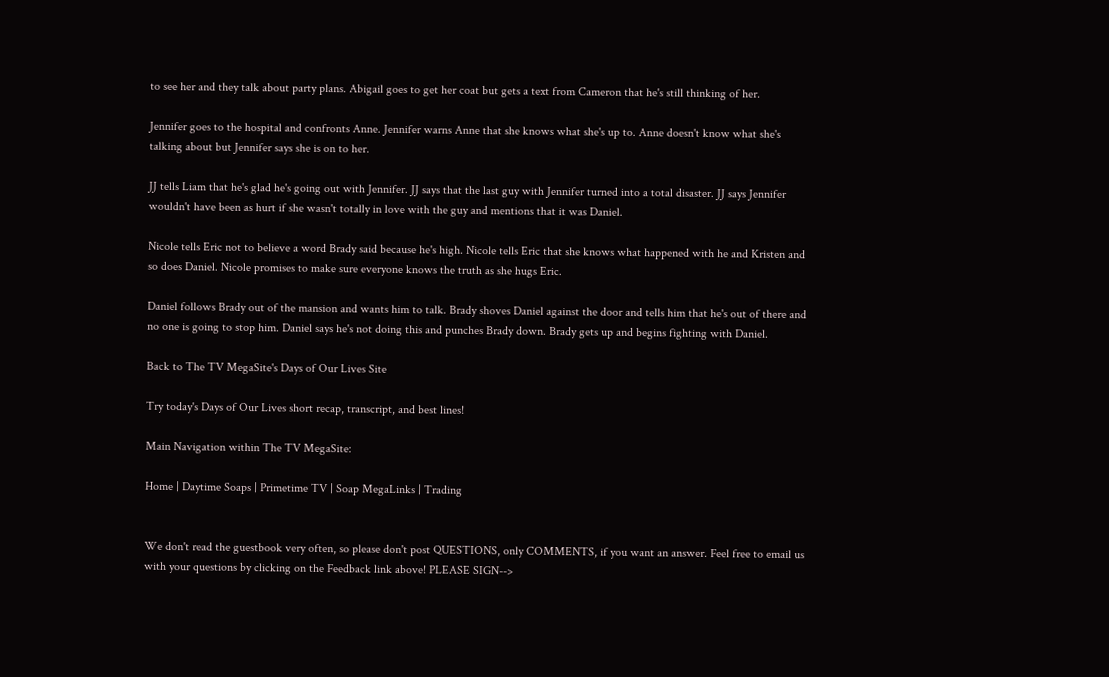to see her and they talk about party plans. Abigail goes to get her coat but gets a text from Cameron that he's still thinking of her.

Jennifer goes to the hospital and confronts Anne. Jennifer warns Anne that she knows what she's up to. Anne doesn't know what she's talking about but Jennifer says she is on to her.

JJ tells Liam that he's glad he's going out with Jennifer. JJ says that the last guy with Jennifer turned into a total disaster. JJ says Jennifer wouldn't have been as hurt if she wasn't totally in love with the guy and mentions that it was Daniel.

Nicole tells Eric not to believe a word Brady said because he's high. Nicole tells Eric that she knows what happened with he and Kristen and so does Daniel. Nicole promises to make sure everyone knows the truth as she hugs Eric.

Daniel follows Brady out of the mansion and wants him to talk. Brady shoves Daniel against the door and tells him that he's out of there and no one is going to stop him. Daniel says he's not doing this and punches Brady down. Brady gets up and begins fighting with Daniel.

Back to The TV MegaSite's Days of Our Lives Site

Try today's Days of Our Lives short recap, transcript, and best lines!

Main Navigation within The TV MegaSite:

Home | Daytime Soaps | Primetime TV | Soap MegaLinks | Trading


We don't read the guestbook very often, so please don't post QUESTIONS, only COMMENTS, if you want an answer. Feel free to email us with your questions by clicking on the Feedback link above! PLEASE SIGN-->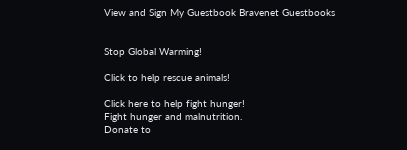View and Sign My Guestbook Bravenet Guestbooks


Stop Global Warming!

Click to help rescue animals!

Click here to help fight hunger!
Fight hunger and malnutrition.
Donate to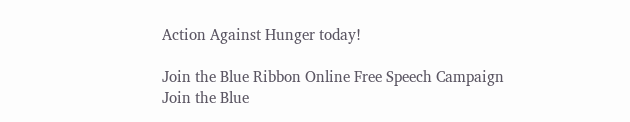Action Against Hunger today!

Join the Blue Ribbon Online Free Speech Campaign
Join the Blue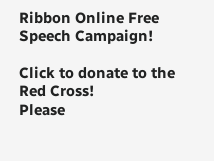Ribbon Online Free Speech Campaign!

Click to donate to the Red Cross!
Please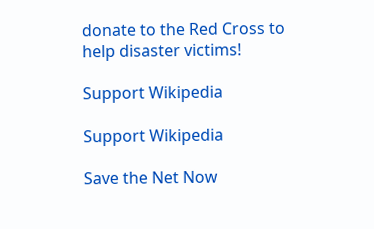donate to the Red Cross to help disaster victims!

Support Wikipedia

Support Wikipedia

Save the Net Now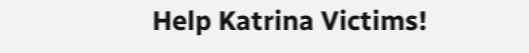Help Katrina Victims!